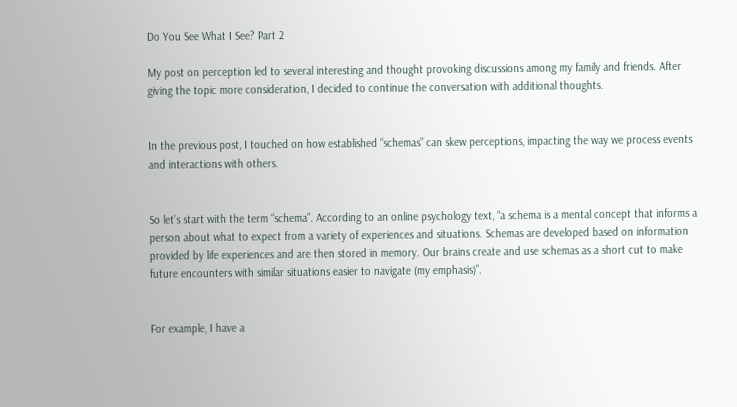Do You See What I See? Part 2

My post on perception led to several interesting and thought provoking discussions among my family and friends. After giving the topic more consideration, I decided to continue the conversation with additional thoughts.


In the previous post, I touched on how established “schemas” can skew perceptions, impacting the way we process events and interactions with others.


So let’s start with the term “schema”. According to an online psychology text, “a schema is a mental concept that informs a person about what to expect from a variety of experiences and situations. Schemas are developed based on information provided by life experiences and are then stored in memory. Our brains create and use schemas as a short cut to make future encounters with similar situations easier to navigate (my emphasis)”.


For example, I have a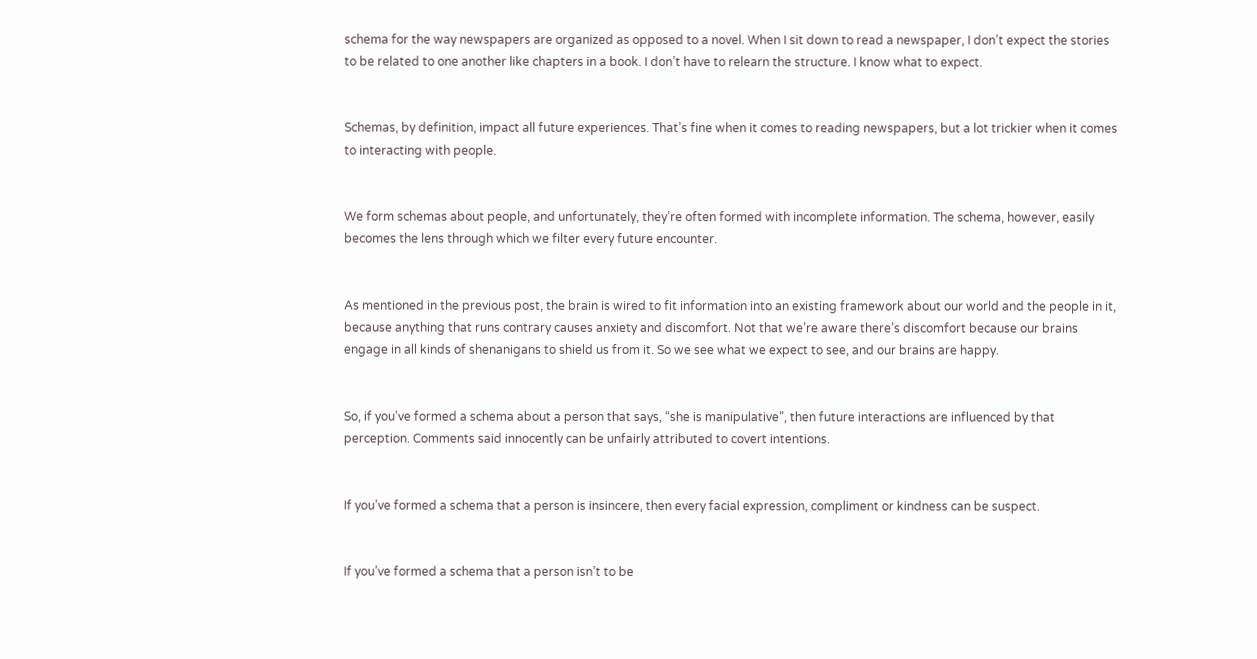schema for the way newspapers are organized as opposed to a novel. When I sit down to read a newspaper, I don’t expect the stories to be related to one another like chapters in a book. I don’t have to relearn the structure. I know what to expect.


Schemas, by definition, impact all future experiences. That’s fine when it comes to reading newspapers, but a lot trickier when it comes to interacting with people.


We form schemas about people, and unfortunately, they’re often formed with incomplete information. The schema, however, easily becomes the lens through which we filter every future encounter.


As mentioned in the previous post, the brain is wired to fit information into an existing framework about our world and the people in it, because anything that runs contrary causes anxiety and discomfort. Not that we’re aware there’s discomfort because our brains engage in all kinds of shenanigans to shield us from it. So we see what we expect to see, and our brains are happy.


So, if you’ve formed a schema about a person that says, “she is manipulative”, then future interactions are influenced by that perception. Comments said innocently can be unfairly attributed to covert intentions.


If you’ve formed a schema that a person is insincere, then every facial expression, compliment or kindness can be suspect.


If you’ve formed a schema that a person isn’t to be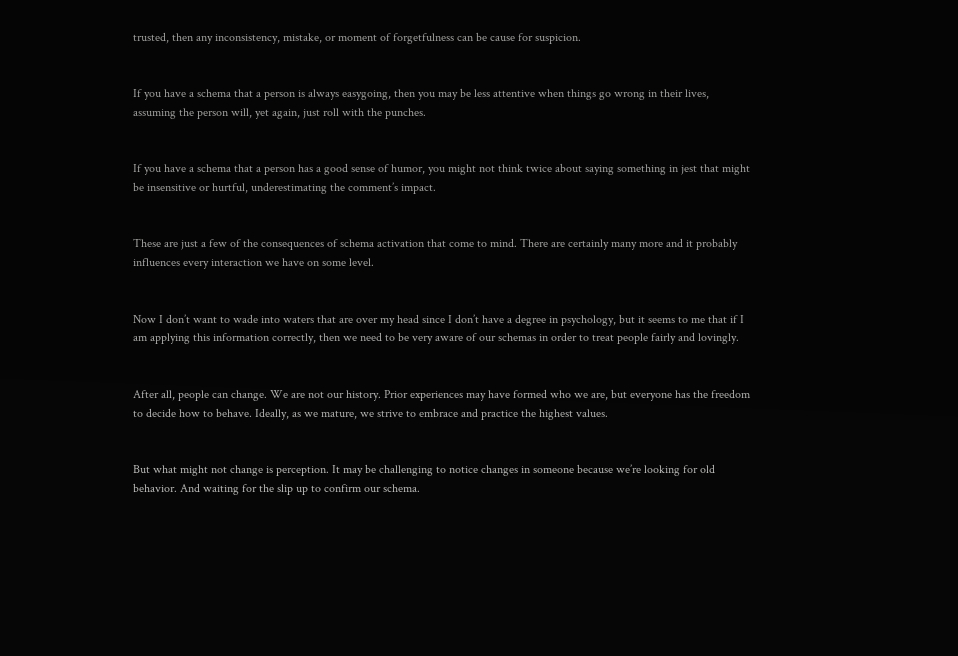trusted, then any inconsistency, mistake, or moment of forgetfulness can be cause for suspicion.


If you have a schema that a person is always easygoing, then you may be less attentive when things go wrong in their lives, assuming the person will, yet again, just roll with the punches.


If you have a schema that a person has a good sense of humor, you might not think twice about saying something in jest that might be insensitive or hurtful, underestimating the comment’s impact.


These are just a few of the consequences of schema activation that come to mind. There are certainly many more and it probably influences every interaction we have on some level.


Now I don’t want to wade into waters that are over my head since I don’t have a degree in psychology, but it seems to me that if I am applying this information correctly, then we need to be very aware of our schemas in order to treat people fairly and lovingly.


After all, people can change. We are not our history. Prior experiences may have formed who we are, but everyone has the freedom to decide how to behave. Ideally, as we mature, we strive to embrace and practice the highest values.


But what might not change is perception. It may be challenging to notice changes in someone because we’re looking for old behavior. And waiting for the slip up to confirm our schema.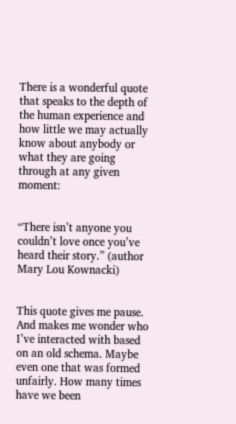There is a wonderful quote that speaks to the depth of the human experience and how little we may actually know about anybody or what they are going through at any given moment:


“There isn’t anyone you couldn’t love once you’ve heard their story.” (author Mary Lou Kownacki)


This quote gives me pause. And makes me wonder who I’ve interacted with based on an old schema. Maybe even one that was formed unfairly. How many times have we been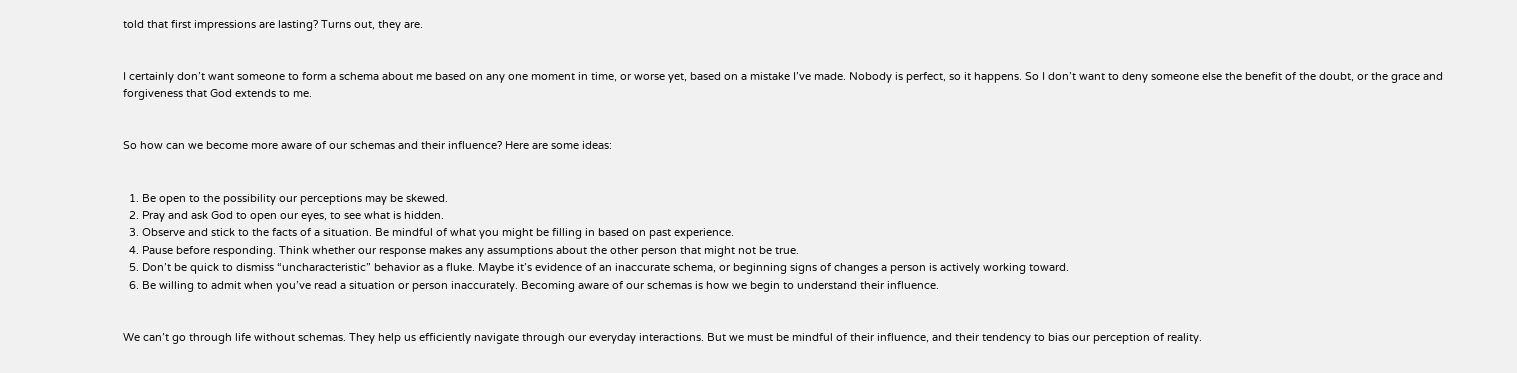told that first impressions are lasting? Turns out, they are.


I certainly don’t want someone to form a schema about me based on any one moment in time, or worse yet, based on a mistake I’ve made. Nobody is perfect, so it happens. So I don’t want to deny someone else the benefit of the doubt, or the grace and forgiveness that God extends to me.


So how can we become more aware of our schemas and their influence? Here are some ideas:


  1. Be open to the possibility our perceptions may be skewed.
  2. Pray and ask God to open our eyes, to see what is hidden.
  3. Observe and stick to the facts of a situation. Be mindful of what you might be filling in based on past experience.
  4. Pause before responding. Think whether our response makes any assumptions about the other person that might not be true.
  5. Don’t be quick to dismiss “uncharacteristic” behavior as a fluke. Maybe it’s evidence of an inaccurate schema, or beginning signs of changes a person is actively working toward.
  6. Be willing to admit when you’ve read a situation or person inaccurately. Becoming aware of our schemas is how we begin to understand their influence.


We can’t go through life without schemas. They help us efficiently navigate through our everyday interactions. But we must be mindful of their influence, and their tendency to bias our perception of reality.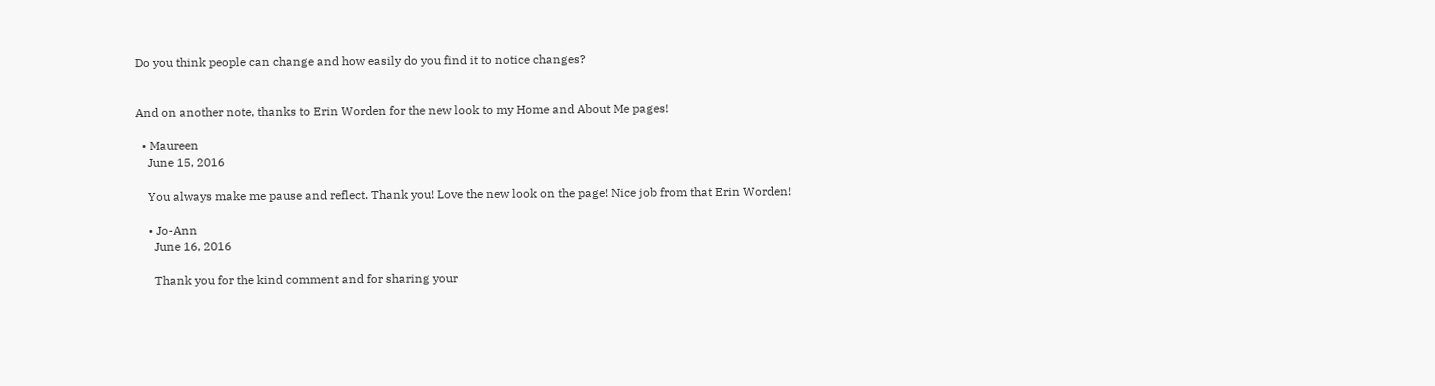Do you think people can change and how easily do you find it to notice changes?


And on another note, thanks to Erin Worden for the new look to my Home and About Me pages!

  • Maureen
    June 15, 2016

    You always make me pause and reflect. Thank you! Love the new look on the page! Nice job from that Erin Worden!

    • Jo-Ann
      June 16, 2016

      Thank you for the kind comment and for sharing your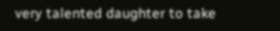very talented daughter to take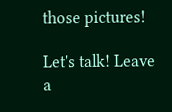those pictures!

Let's talk! Leave a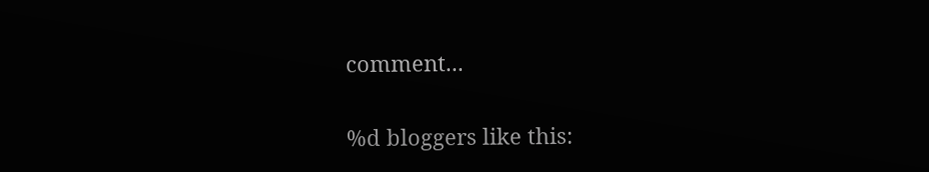comment...

%d bloggers like this: